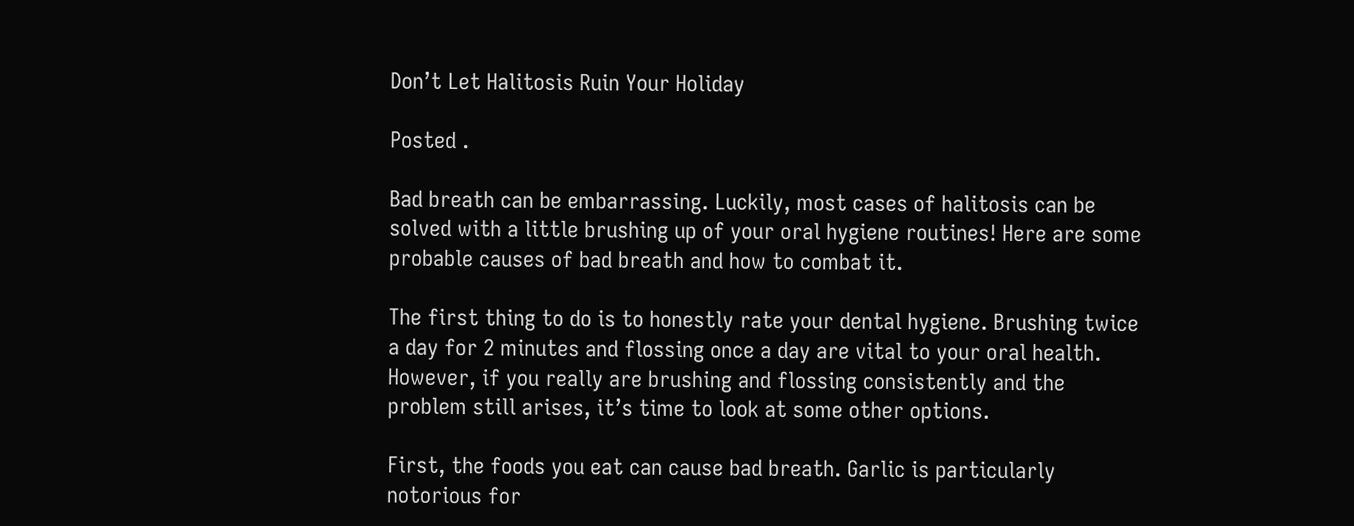Don’t Let Halitosis Ruin Your Holiday

Posted .

Bad breath can be embarrassing. Luckily, most cases of halitosis can be solved with a little brushing up of your oral hygiene routines! Here are some probable causes of bad breath and how to combat it.

The first thing to do is to honestly rate your dental hygiene. Brushing twice a day for 2 minutes and flossing once a day are vital to your oral health. However, if you really are brushing and flossing consistently and the problem still arises, it’s time to look at some other options.

First, the foods you eat can cause bad breath. Garlic is particularly notorious for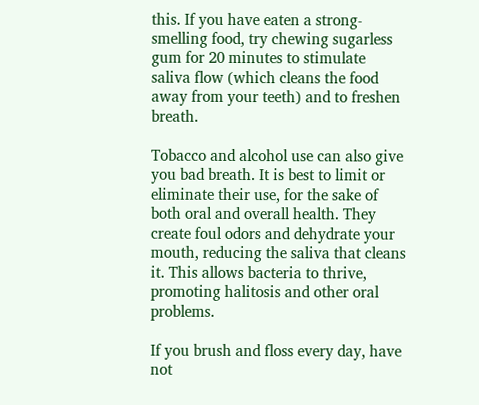this. If you have eaten a strong-smelling food, try chewing sugarless gum for 20 minutes to stimulate saliva flow (which cleans the food away from your teeth) and to freshen breath.

Tobacco and alcohol use can also give you bad breath. It is best to limit or eliminate their use, for the sake of both oral and overall health. They create foul odors and dehydrate your mouth, reducing the saliva that cleans it. This allows bacteria to thrive, promoting halitosis and other oral problems.

If you brush and floss every day, have not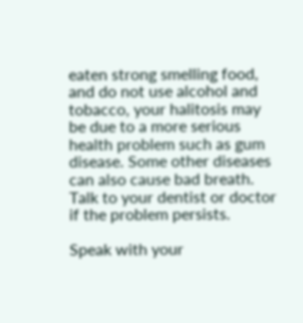eaten strong smelling food, and do not use alcohol and tobacco, your halitosis may be due to a more serious health problem such as gum disease. Some other diseases can also cause bad breath. Talk to your dentist or doctor if the problem persists.

Speak with your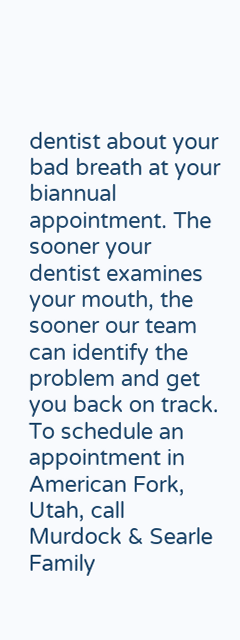dentist about your bad breath at your biannual appointment. The sooner your dentist examines your mouth, the sooner our team can identify the problem and get you back on track. To schedule an appointment in American Fork, Utah, call Murdock & Searle Family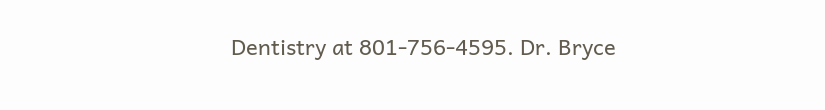Dentistry at 801-756-4595. Dr. Bryce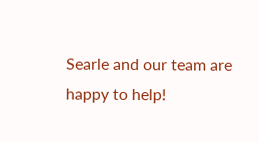Searle and our team are happy to help!